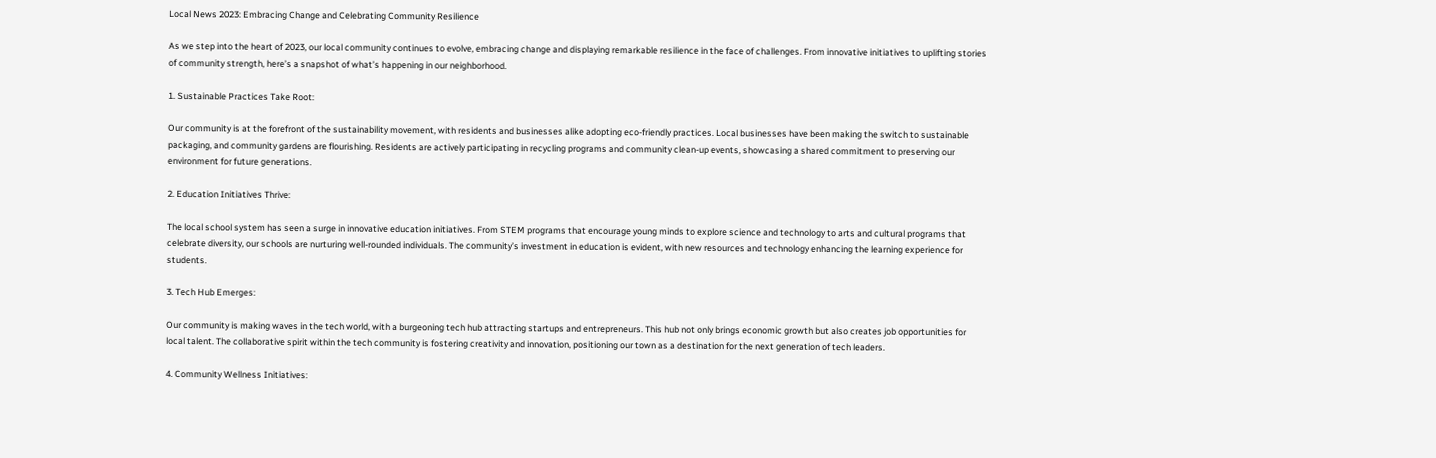Local News 2023: Embracing Change and Celebrating Community Resilience

As we step into the heart of 2023, our local community continues to evolve, embracing change and displaying remarkable resilience in the face of challenges. From innovative initiatives to uplifting stories of community strength, here’s a snapshot of what’s happening in our neighborhood.

1. Sustainable Practices Take Root:

Our community is at the forefront of the sustainability movement, with residents and businesses alike adopting eco-friendly practices. Local businesses have been making the switch to sustainable packaging, and community gardens are flourishing. Residents are actively participating in recycling programs and community clean-up events, showcasing a shared commitment to preserving our environment for future generations.

2. Education Initiatives Thrive:

The local school system has seen a surge in innovative education initiatives. From STEM programs that encourage young minds to explore science and technology to arts and cultural programs that celebrate diversity, our schools are nurturing well-rounded individuals. The community’s investment in education is evident, with new resources and technology enhancing the learning experience for students.

3. Tech Hub Emerges:

Our community is making waves in the tech world, with a burgeoning tech hub attracting startups and entrepreneurs. This hub not only brings economic growth but also creates job opportunities for local talent. The collaborative spirit within the tech community is fostering creativity and innovation, positioning our town as a destination for the next generation of tech leaders.

4. Community Wellness Initiatives: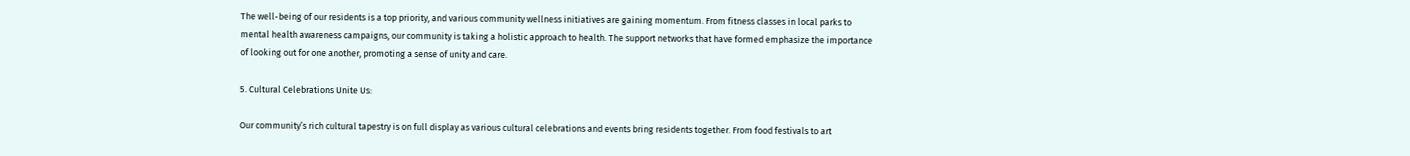The well-being of our residents is a top priority, and various community wellness initiatives are gaining momentum. From fitness classes in local parks to mental health awareness campaigns, our community is taking a holistic approach to health. The support networks that have formed emphasize the importance of looking out for one another, promoting a sense of unity and care.

5. Cultural Celebrations Unite Us:

Our community’s rich cultural tapestry is on full display as various cultural celebrations and events bring residents together. From food festivals to art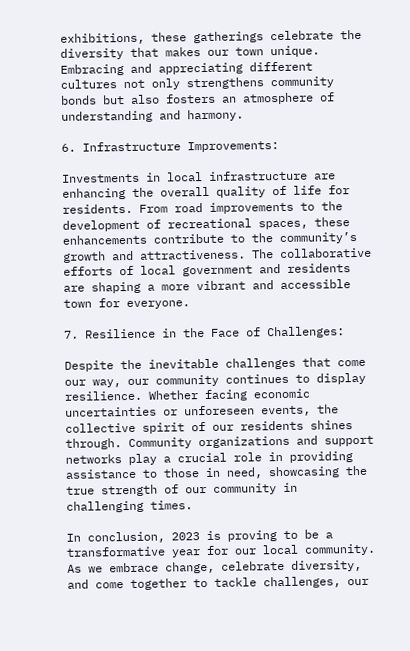exhibitions, these gatherings celebrate the diversity that makes our town unique. Embracing and appreciating different cultures not only strengthens community bonds but also fosters an atmosphere of understanding and harmony.

6. Infrastructure Improvements:

Investments in local infrastructure are enhancing the overall quality of life for residents. From road improvements to the development of recreational spaces, these enhancements contribute to the community’s growth and attractiveness. The collaborative efforts of local government and residents are shaping a more vibrant and accessible town for everyone.

7. Resilience in the Face of Challenges:

Despite the inevitable challenges that come our way, our community continues to display resilience. Whether facing economic uncertainties or unforeseen events, the collective spirit of our residents shines through. Community organizations and support networks play a crucial role in providing assistance to those in need, showcasing the true strength of our community in challenging times.

In conclusion, 2023 is proving to be a transformative year for our local community. As we embrace change, celebrate diversity, and come together to tackle challenges, our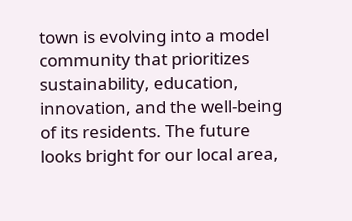town is evolving into a model community that prioritizes sustainability, education, innovation, and the well-being of its residents. The future looks bright for our local area,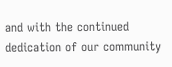and with the continued dedication of our community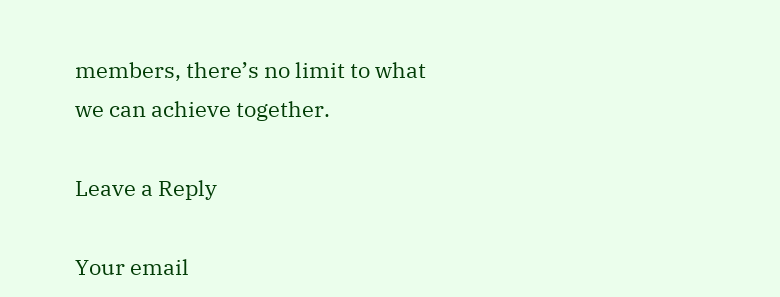members, there’s no limit to what we can achieve together.

Leave a Reply

Your email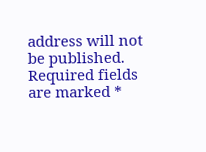address will not be published. Required fields are marked *